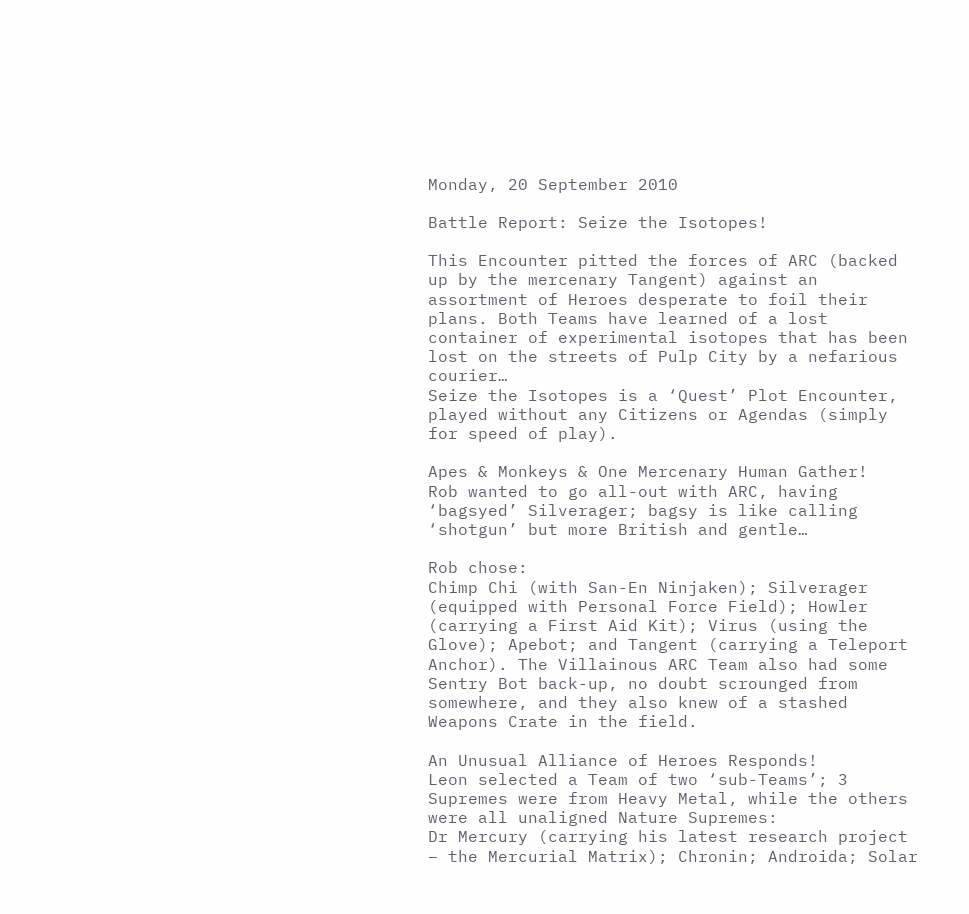Monday, 20 September 2010

Battle Report: Seize the Isotopes!

This Encounter pitted the forces of ARC (backed up by the mercenary Tangent) against an assortment of Heroes desperate to foil their plans. Both Teams have learned of a lost container of experimental isotopes that has been lost on the streets of Pulp City by a nefarious courier…
Seize the Isotopes is a ‘Quest’ Plot Encounter, played without any Citizens or Agendas (simply for speed of play).

Apes & Monkeys & One Mercenary Human Gather!
Rob wanted to go all-out with ARC, having ‘bagsyed’ Silverager; bagsy is like calling ‘shotgun’ but more British and gentle…

Rob chose:
Chimp Chi (with San-En Ninjaken); Silverager (equipped with Personal Force Field); Howler (carrying a First Aid Kit); Virus (using the Glove); Apebot; and Tangent (carrying a Teleport Anchor). The Villainous ARC Team also had some Sentry Bot back-up, no doubt scrounged from somewhere, and they also knew of a stashed Weapons Crate in the field.

An Unusual Alliance of Heroes Responds!
Leon selected a Team of two ‘sub-Teams’; 3 Supremes were from Heavy Metal, while the others were all unaligned Nature Supremes:
Dr Mercury (carrying his latest research project – the Mercurial Matrix); Chronin; Androida; Solar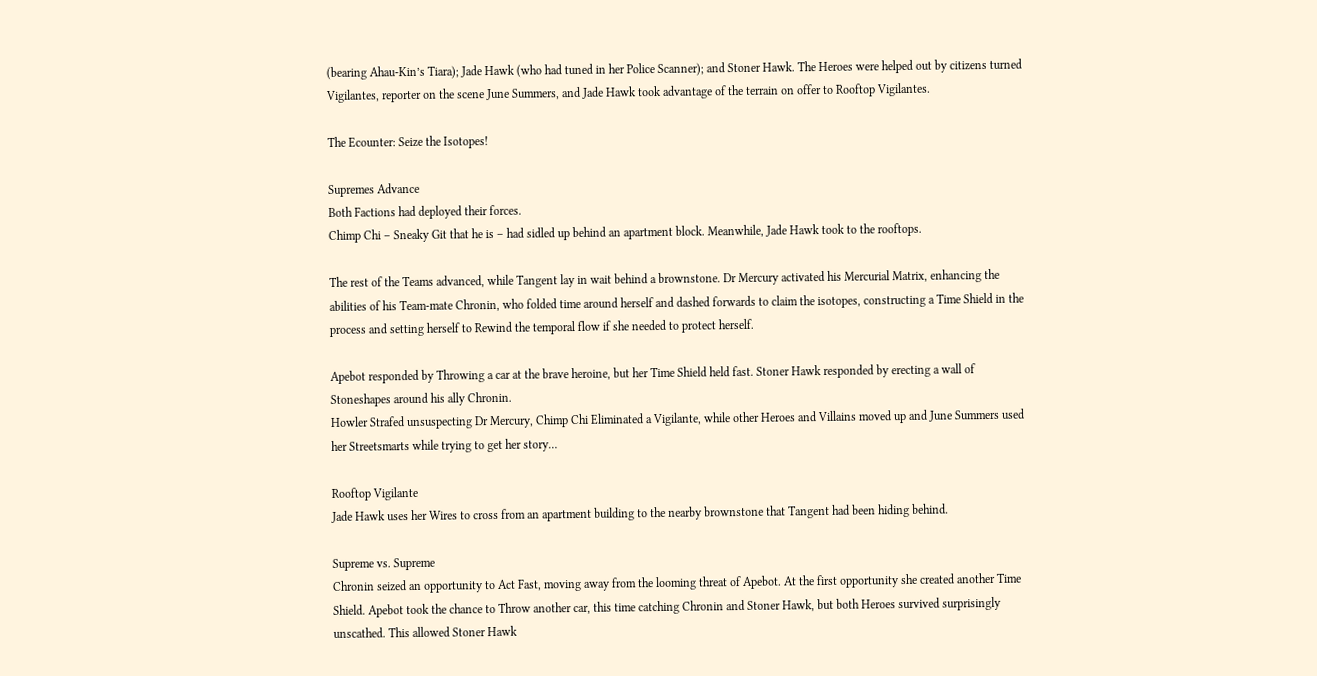(bearing Ahau-Kin’s Tiara); Jade Hawk (who had tuned in her Police Scanner); and Stoner Hawk. The Heroes were helped out by citizens turned Vigilantes, reporter on the scene June Summers, and Jade Hawk took advantage of the terrain on offer to Rooftop Vigilantes.

The Ecounter: Seize the Isotopes!

Supremes Advance
Both Factions had deployed their forces.
Chimp Chi – Sneaky Git that he is – had sidled up behind an apartment block. Meanwhile, Jade Hawk took to the rooftops.

The rest of the Teams advanced, while Tangent lay in wait behind a brownstone. Dr Mercury activated his Mercurial Matrix, enhancing the abilities of his Team-mate Chronin, who folded time around herself and dashed forwards to claim the isotopes, constructing a Time Shield in the process and setting herself to Rewind the temporal flow if she needed to protect herself.

Apebot responded by Throwing a car at the brave heroine, but her Time Shield held fast. Stoner Hawk responded by erecting a wall of Stoneshapes around his ally Chronin.
Howler Strafed unsuspecting Dr Mercury, Chimp Chi Eliminated a Vigilante, while other Heroes and Villains moved up and June Summers used her Streetsmarts while trying to get her story…

Rooftop Vigilante
Jade Hawk uses her Wires to cross from an apartment building to the nearby brownstone that Tangent had been hiding behind.

Supreme vs. Supreme
Chronin seized an opportunity to Act Fast, moving away from the looming threat of Apebot. At the first opportunity she created another Time Shield. Apebot took the chance to Throw another car, this time catching Chronin and Stoner Hawk, but both Heroes survived surprisingly unscathed. This allowed Stoner Hawk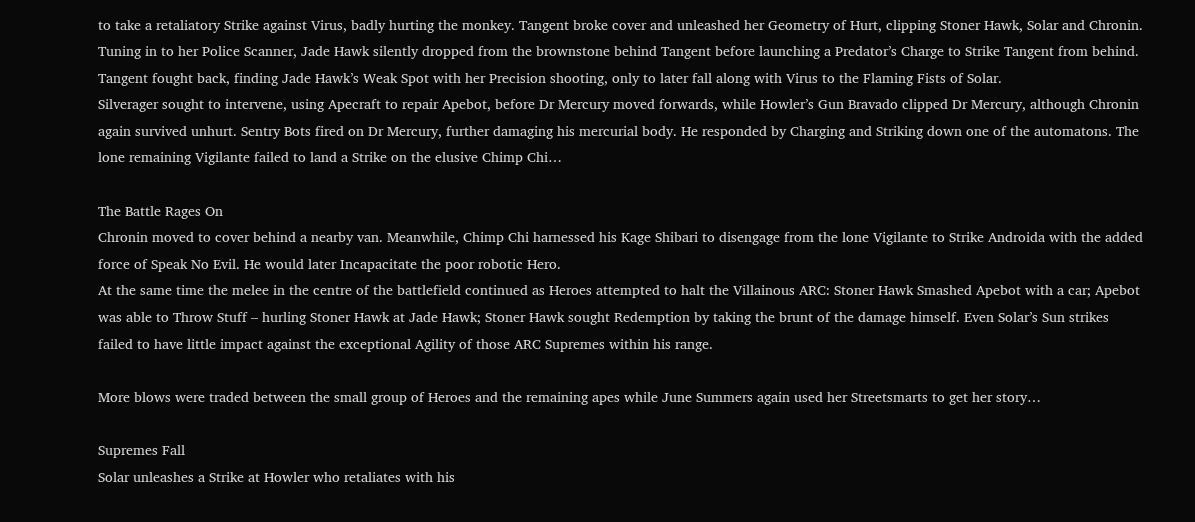to take a retaliatory Strike against Virus, badly hurting the monkey. Tangent broke cover and unleashed her Geometry of Hurt, clipping Stoner Hawk, Solar and Chronin. Tuning in to her Police Scanner, Jade Hawk silently dropped from the brownstone behind Tangent before launching a Predator’s Charge to Strike Tangent from behind. Tangent fought back, finding Jade Hawk’s Weak Spot with her Precision shooting, only to later fall along with Virus to the Flaming Fists of Solar.
Silverager sought to intervene, using Apecraft to repair Apebot, before Dr Mercury moved forwards, while Howler’s Gun Bravado clipped Dr Mercury, although Chronin again survived unhurt. Sentry Bots fired on Dr Mercury, further damaging his mercurial body. He responded by Charging and Striking down one of the automatons. The lone remaining Vigilante failed to land a Strike on the elusive Chimp Chi…

The Battle Rages On
Chronin moved to cover behind a nearby van. Meanwhile, Chimp Chi harnessed his Kage Shibari to disengage from the lone Vigilante to Strike Androida with the added force of Speak No Evil. He would later Incapacitate the poor robotic Hero.
At the same time the melee in the centre of the battlefield continued as Heroes attempted to halt the Villainous ARC: Stoner Hawk Smashed Apebot with a car; Apebot was able to Throw Stuff – hurling Stoner Hawk at Jade Hawk; Stoner Hawk sought Redemption by taking the brunt of the damage himself. Even Solar’s Sun strikes failed to have little impact against the exceptional Agility of those ARC Supremes within his range.

More blows were traded between the small group of Heroes and the remaining apes while June Summers again used her Streetsmarts to get her story…

Supremes Fall
Solar unleashes a Strike at Howler who retaliates with his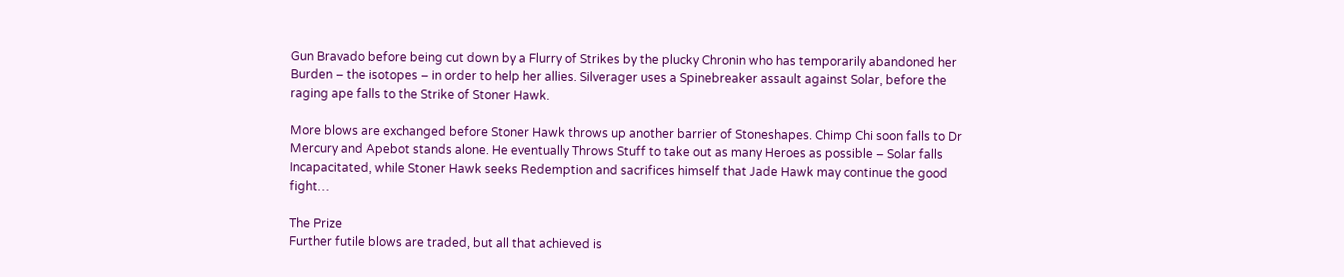Gun Bravado before being cut down by a Flurry of Strikes by the plucky Chronin who has temporarily abandoned her Burden – the isotopes – in order to help her allies. Silverager uses a Spinebreaker assault against Solar, before the raging ape falls to the Strike of Stoner Hawk.

More blows are exchanged before Stoner Hawk throws up another barrier of Stoneshapes. Chimp Chi soon falls to Dr Mercury and Apebot stands alone. He eventually Throws Stuff to take out as many Heroes as possible – Solar falls Incapacitated, while Stoner Hawk seeks Redemption and sacrifices himself that Jade Hawk may continue the good fight…

The Prize
Further futile blows are traded, but all that achieved is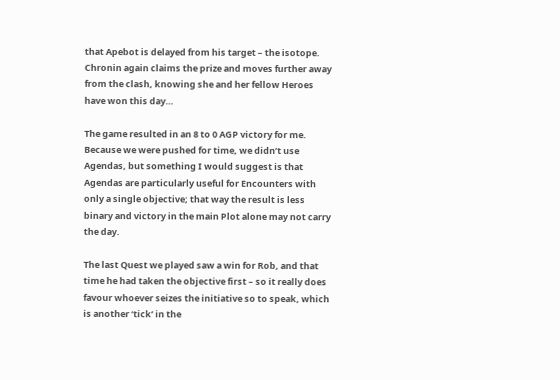that Apebot is delayed from his target – the isotope. Chronin again claims the prize and moves further away from the clash, knowing she and her fellow Heroes have won this day…

The game resulted in an 8 to 0 AGP victory for me. Because we were pushed for time, we didn’t use Agendas, but something I would suggest is that Agendas are particularly useful for Encounters with only a single objective; that way the result is less binary and victory in the main Plot alone may not carry the day.

The last Quest we played saw a win for Rob, and that time he had taken the objective first – so it really does favour whoever seizes the initiative so to speak, which is another ‘tick’ in the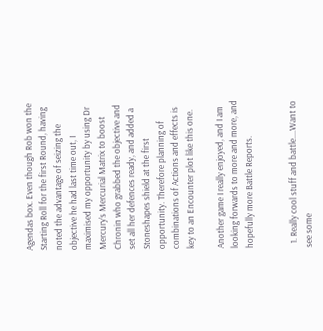Agendas box. Even though Rob won the Starting Roll for the first Round, having noted the advantage of seizing the objective he had last time out, I maximised my opportunity by using Dr Mercury’s Mercurial Matrix to boost Chronin who grabbed the objective and set all her defences ready, and added a Stoneshapes shield at the first opportunity. Therefore planning of combinations of Actions and effects is key to an Encounter plot like this one.

Another game I really enjoyed, and I am looking forwards to more and more, and hopefully more Battle Reports.


  1. Really cool stuff and battle....Want to see some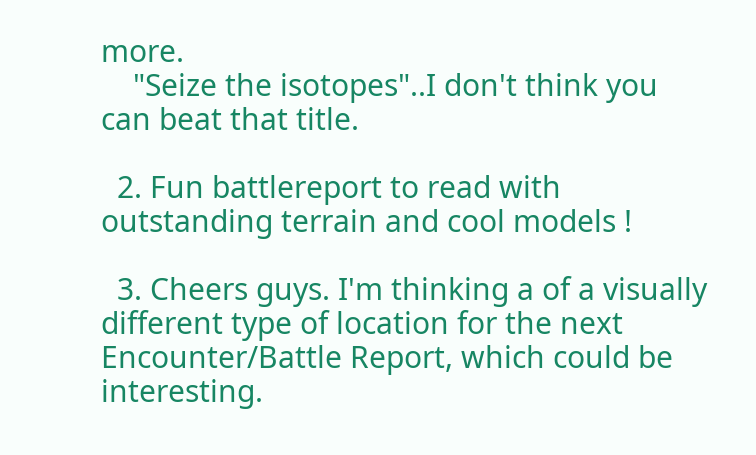more.
    "Seize the isotopes"..I don't think you can beat that title.

  2. Fun battlereport to read with outstanding terrain and cool models !

  3. Cheers guys. I'm thinking a of a visually different type of location for the next Encounter/Battle Report, which could be interesting.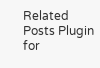Related Posts Plugin for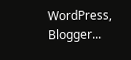WordPress, Blogger...